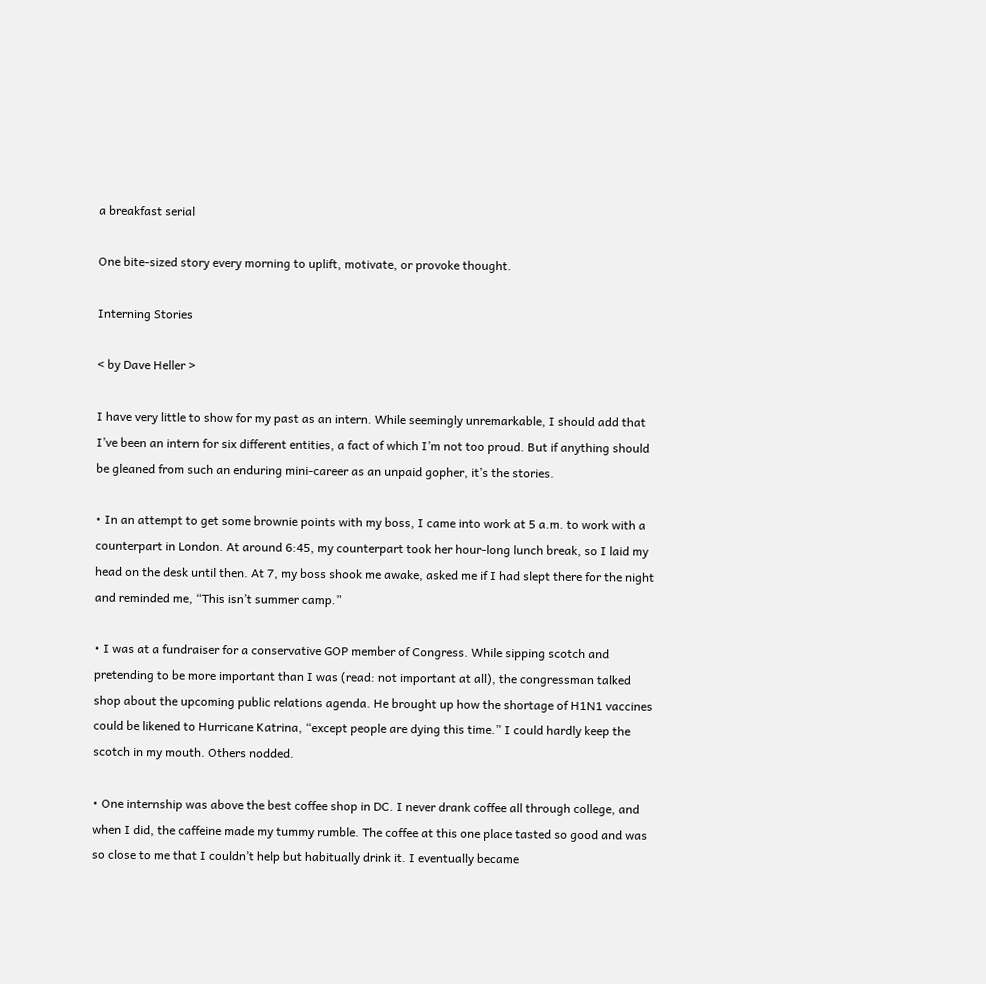a breakfast serial

One bite-sized story every morning to uplift, motivate, or provoke thought.

Interning Stories

< by Dave Heller >

I have very little to show for my past as an intern. While seemingly unremarkable, I should add that I’ve been an intern for six different entities, a fact of which I’m not too proud. But if anything should be gleaned from such an enduring mini-career as an unpaid gopher, it’s the stories.

• In an attempt to get some brownie points with my boss, I came into work at 5 a.m. to work with a counterpart in London. At around 6:45, my counterpart took her hour-long lunch break, so I laid my head on the desk until then. At 7, my boss shook me awake, asked me if I had slept there for the night and reminded me, “This isn’t summer camp.”

• I was at a fundraiser for a conservative GOP member of Congress. While sipping scotch and pretending to be more important than I was (read: not important at all), the congressman talked shop about the upcoming public relations agenda. He brought up how the shortage of H1N1 vaccines could be likened to Hurricane Katrina, “except people are dying this time.” I could hardly keep the scotch in my mouth. Others nodded.

• One internship was above the best coffee shop in DC. I never drank coffee all through college, and when I did, the caffeine made my tummy rumble. The coffee at this one place tasted so good and was so close to me that I couldn’t help but habitually drink it. I eventually became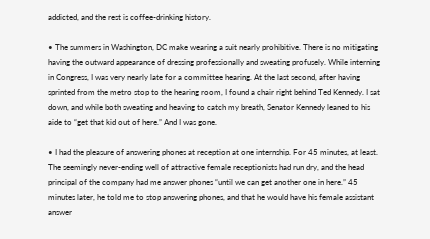addicted, and the rest is coffee-drinking history.

• The summers in Washington, DC make wearing a suit nearly prohibitive. There is no mitigating having the outward appearance of dressing professionally and sweating profusely. While interning in Congress, I was very nearly late for a committee hearing. At the last second, after having sprinted from the metro stop to the hearing room, I found a chair right behind Ted Kennedy. I sat down, and while both sweating and heaving to catch my breath, Senator Kennedy leaned to his aide to “get that kid out of here.” And I was gone.

• I had the pleasure of answering phones at reception at one internship. For 45 minutes, at least. The seemingly never-ending well of attractive female receptionists had run dry, and the head principal of the company had me answer phones “until we can get another one in here.” 45 minutes later, he told me to stop answering phones, and that he would have his female assistant answer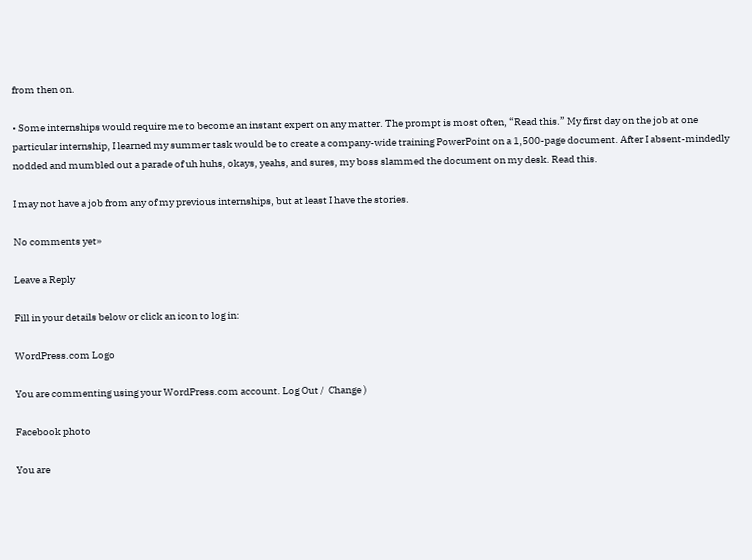from then on.

• Some internships would require me to become an instant expert on any matter. The prompt is most often, “Read this.” My first day on the job at one particular internship, I learned my summer task would be to create a company-wide training PowerPoint on a 1,500-page document. After I absent-mindedly nodded and mumbled out a parade of uh huhs, okays, yeahs, and sures, my boss slammed the document on my desk. Read this.

I may not have a job from any of my previous internships, but at least I have the stories.

No comments yet»

Leave a Reply

Fill in your details below or click an icon to log in:

WordPress.com Logo

You are commenting using your WordPress.com account. Log Out /  Change )

Facebook photo

You are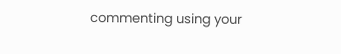commenting using your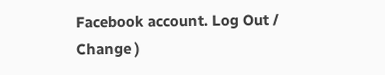Facebook account. Log Out /  Change )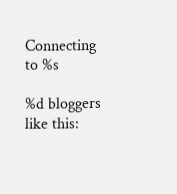Connecting to %s

%d bloggers like this: